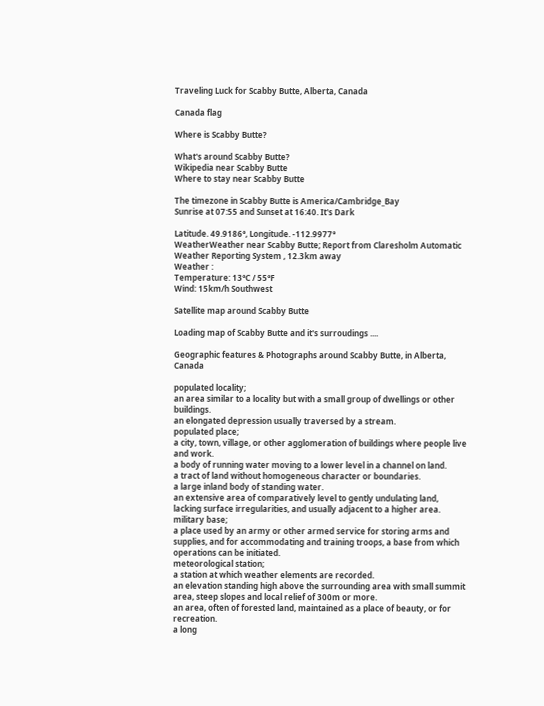Traveling Luck for Scabby Butte, Alberta, Canada

Canada flag

Where is Scabby Butte?

What's around Scabby Butte?
Wikipedia near Scabby Butte
Where to stay near Scabby Butte

The timezone in Scabby Butte is America/Cambridge_Bay
Sunrise at 07:55 and Sunset at 16:40. It's Dark

Latitude. 49.9186°, Longitude. -112.9977°
WeatherWeather near Scabby Butte; Report from Claresholm Automatic Weather Reporting System , 12.3km away
Weather :
Temperature: 13°C / 55°F
Wind: 15km/h Southwest

Satellite map around Scabby Butte

Loading map of Scabby Butte and it's surroudings ....

Geographic features & Photographs around Scabby Butte, in Alberta, Canada

populated locality;
an area similar to a locality but with a small group of dwellings or other buildings.
an elongated depression usually traversed by a stream.
populated place;
a city, town, village, or other agglomeration of buildings where people live and work.
a body of running water moving to a lower level in a channel on land.
a tract of land without homogeneous character or boundaries.
a large inland body of standing water.
an extensive area of comparatively level to gently undulating land, lacking surface irregularities, and usually adjacent to a higher area.
military base;
a place used by an army or other armed service for storing arms and supplies, and for accommodating and training troops, a base from which operations can be initiated.
meteorological station;
a station at which weather elements are recorded.
an elevation standing high above the surrounding area with small summit area, steep slopes and local relief of 300m or more.
an area, often of forested land, maintained as a place of beauty, or for recreation.
a long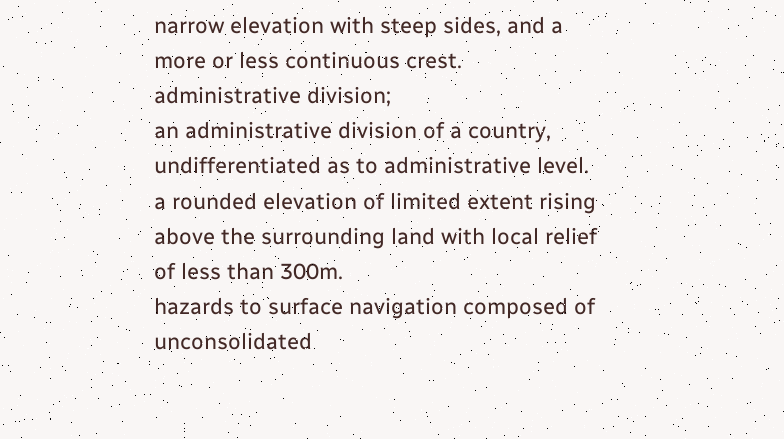narrow elevation with steep sides, and a more or less continuous crest.
administrative division;
an administrative division of a country, undifferentiated as to administrative level.
a rounded elevation of limited extent rising above the surrounding land with local relief of less than 300m.
hazards to surface navigation composed of unconsolidated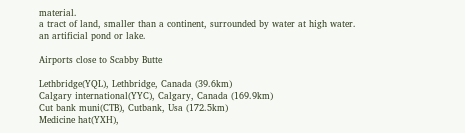material.
a tract of land, smaller than a continent, surrounded by water at high water.
an artificial pond or lake.

Airports close to Scabby Butte

Lethbridge(YQL), Lethbridge, Canada (39.6km)
Calgary international(YYC), Calgary, Canada (169.9km)
Cut bank muni(CTB), Cutbank, Usa (172.5km)
Medicine hat(YXH),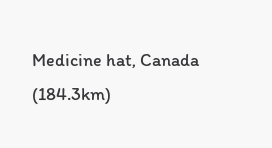Medicine hat, Canada (184.3km)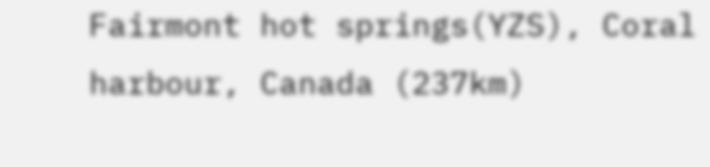Fairmont hot springs(YZS), Coral harbour, Canada (237km)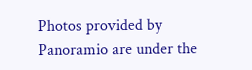Photos provided by Panoramio are under the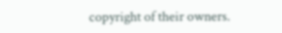copyright of their owners.